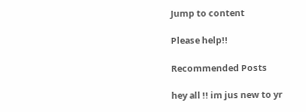Jump to content

Please help!!

Recommended Posts

hey all !! im jus new to yr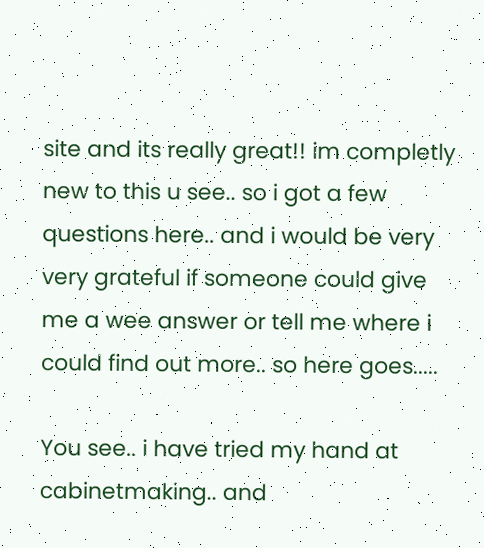site and its really great!! im completly new to this u see.. so i got a few questions here.. and i would be very very grateful if someone could give me a wee answer or tell me where i could find out more.. so here goes.....

You see.. i have tried my hand at cabinetmaking.. and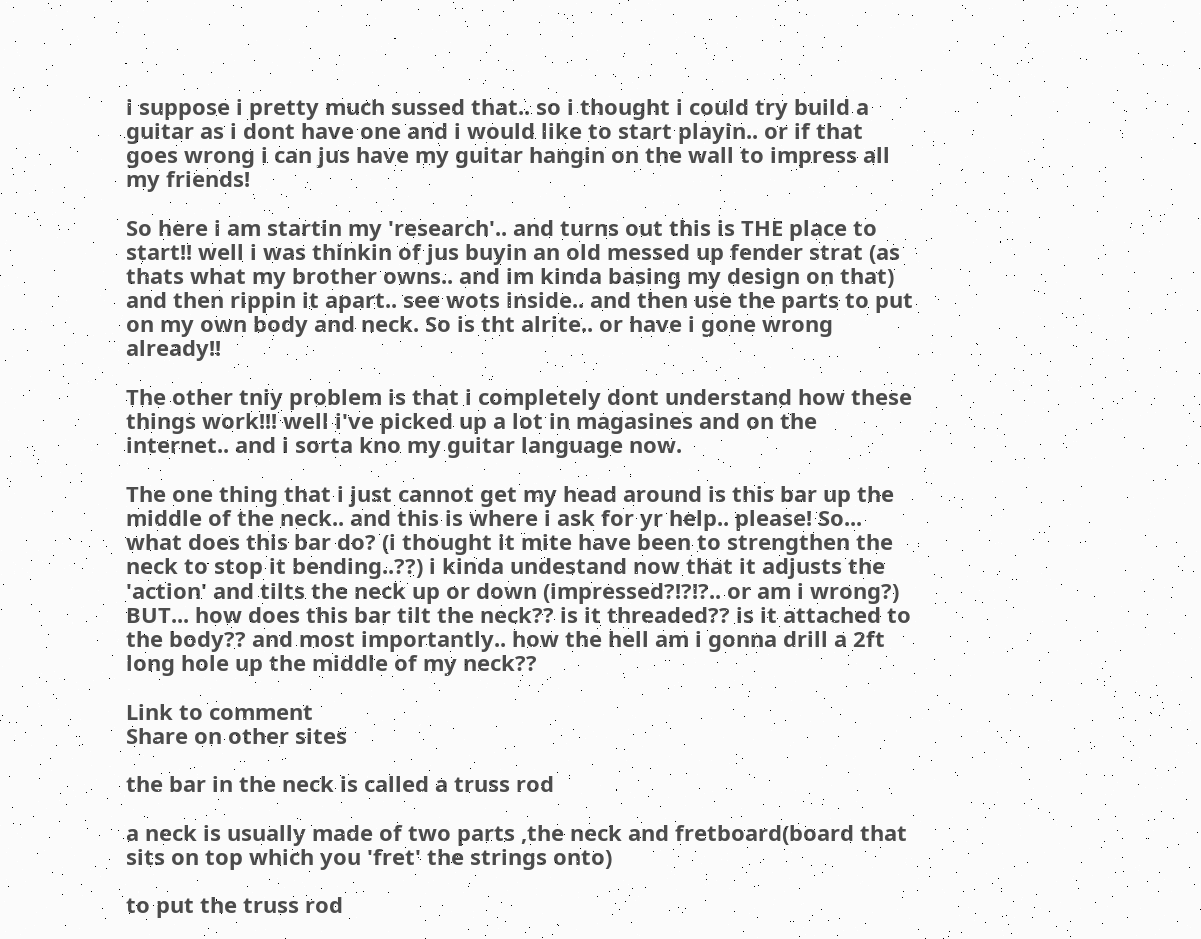i suppose i pretty much sussed that.. so i thought i could try build a guitar as i dont have one and i would like to start playin.. or if that goes wrong i can jus have my guitar hangin on the wall to impress all my friends!

So here i am startin my 'research'.. and turns out this is THE place to start!! well i was thinkin of jus buyin an old messed up fender strat (as thats what my brother owns.. and im kinda basing my design on that) and then rippin it apart.. see wots inside.. and then use the parts to put on my own body and neck. So is tht alrite.. or have i gone wrong already!!

The other tniy problem is that i completely dont understand how these things work!!! well i've picked up a lot in magasines and on the internet.. and i sorta kno my guitar language now.

The one thing that i just cannot get my head around is this bar up the middle of the neck.. and this is where i ask for yr help.. please! So... what does this bar do? (i thought it mite have been to strengthen the neck to stop it bending..??) i kinda undestand now that it adjusts the 'action' and tilts the neck up or down (impressed?!?!?.. or am i wrong?) BUT... how does this bar tilt the neck?? is it threaded?? is it attached to the body?? and most importantly.. how the hell am i gonna drill a 2ft long hole up the middle of my neck??

Link to comment
Share on other sites

the bar in the neck is called a truss rod

a neck is usually made of two parts ,the neck and fretboard(board that sits on top which you 'fret' the strings onto)

to put the truss rod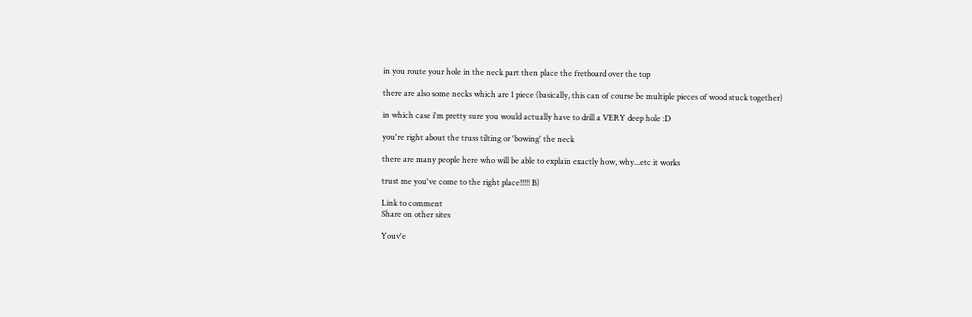in you route your hole in the neck part then place the fretboard over the top

there are also some necks which are 1 piece (basically, this can of course be multiple pieces of wood stuck together)

in which case i'm pretty sure you would actually have to drill a VERY deep hole :D

you're right about the truss tilting or 'bowing' the neck

there are many people here who will be able to explain exactly how, why...etc it works

trust me you've come to the right place!!!!! B)

Link to comment
Share on other sites

Youv'e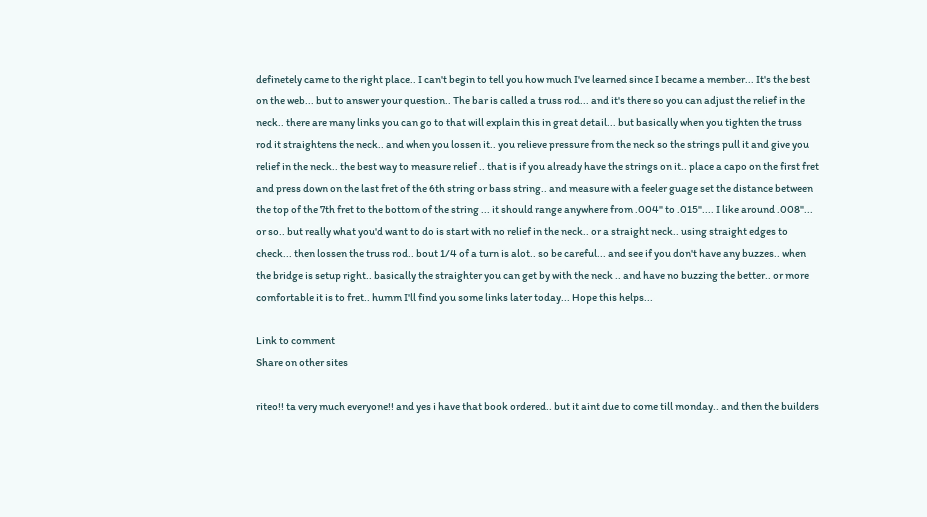definetely came to the right place.. I can't begin to tell you how much I've learned since I became a member... It's the best on the web... but to answer your question.. The bar is called a truss rod... and it's there so you can adjust the relief in the neck.. there are many links you can go to that will explain this in great detail... but basically when you tighten the truss rod it straightens the neck.. and when you lossen it.. you relieve pressure from the neck so the strings pull it and give you relief in the neck.. the best way to measure relief .. that is if you already have the strings on it.. place a capo on the first fret and press down on the last fret of the 6th string or bass string.. and measure with a feeler guage set the distance between the top of the 7th fret to the bottom of the string ... it should range anywhere from .004" to .015".... I like around .008"... or so.. but really what you'd want to do is start with no relief in the neck.. or a straight neck.. using straight edges to check... then lossen the truss rod.. bout 1/4 of a turn is alot.. so be careful... and see if you don't have any buzzes.. when the bridge is setup right.. basically the straighter you can get by with the neck .. and have no buzzing the better.. or more comfortable it is to fret.. humm I'll find you some links later today... Hope this helps...

Link to comment
Share on other sites

riteo!! ta very much everyone!! and yes i have that book ordered.. but it aint due to come till monday.. and then the builders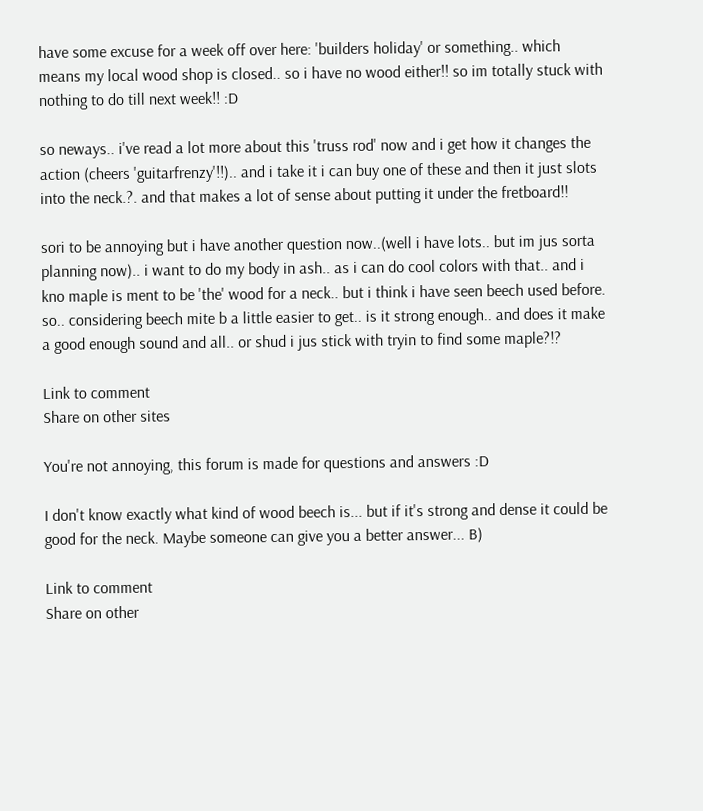have some excuse for a week off over here: 'builders holiday' or something.. which means my local wood shop is closed.. so i have no wood either!! so im totally stuck with nothing to do till next week!! :D

so neways.. i've read a lot more about this 'truss rod' now and i get how it changes the action (cheers 'guitarfrenzy'!!).. and i take it i can buy one of these and then it just slots into the neck.?. and that makes a lot of sense about putting it under the fretboard!!

sori to be annoying but i have another question now..(well i have lots.. but im jus sorta planning now).. i want to do my body in ash.. as i can do cool colors with that.. and i kno maple is ment to be 'the' wood for a neck.. but i think i have seen beech used before. so.. considering beech mite b a little easier to get.. is it strong enough.. and does it make a good enough sound and all.. or shud i jus stick with tryin to find some maple?!?

Link to comment
Share on other sites

You're not annoying, this forum is made for questions and answers :D

I don't know exactly what kind of wood beech is... but if it's strong and dense it could be good for the neck. Maybe someone can give you a better answer... B)

Link to comment
Share on other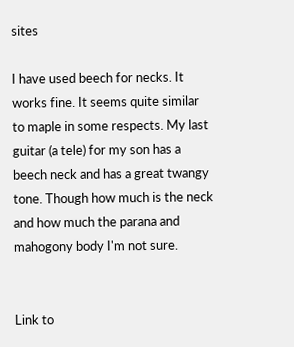sites

I have used beech for necks. It works fine. It seems quite similar to maple in some respects. My last guitar (a tele) for my son has a beech neck and has a great twangy tone. Though how much is the neck and how much the parana and mahogony body I'm not sure.


Link to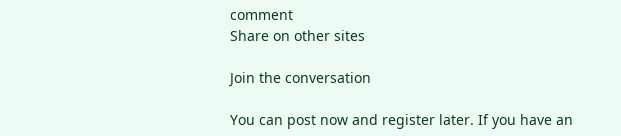comment
Share on other sites

Join the conversation

You can post now and register later. If you have an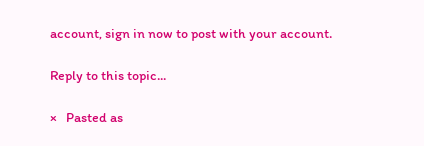account, sign in now to post with your account.

Reply to this topic...

×   Pasted as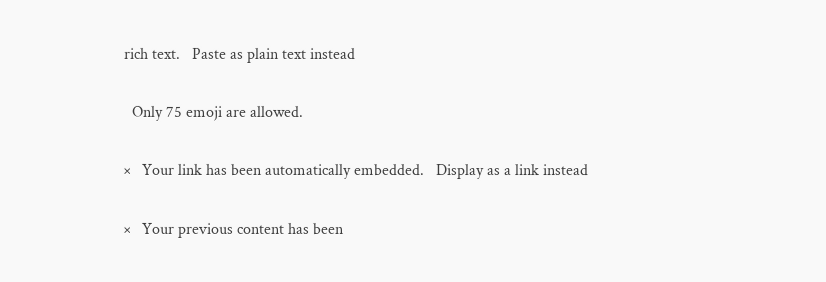rich text.   Paste as plain text instead

  Only 75 emoji are allowed.

×   Your link has been automatically embedded.   Display as a link instead

×   Your previous content has been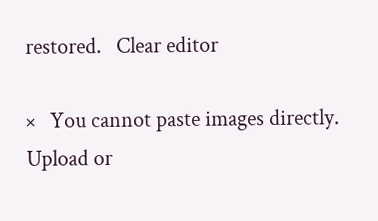restored.   Clear editor

×   You cannot paste images directly. Upload or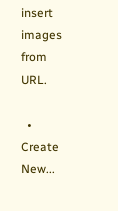insert images from URL.

  • Create New...